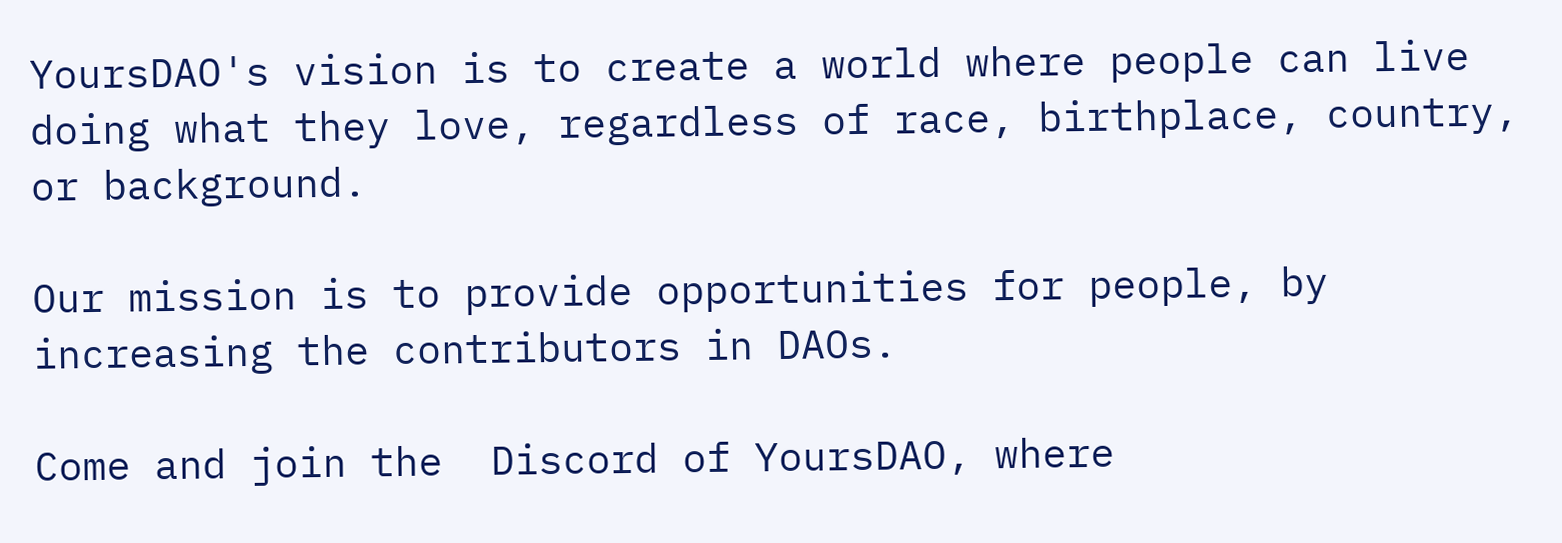YoursDAO's vision is to create a world where people can live doing what they love, regardless of race, birthplace, country, or background.

Our mission is to provide opportunities for people, by increasing the contributors in DAOs.

Come and join the  Discord of YoursDAO, where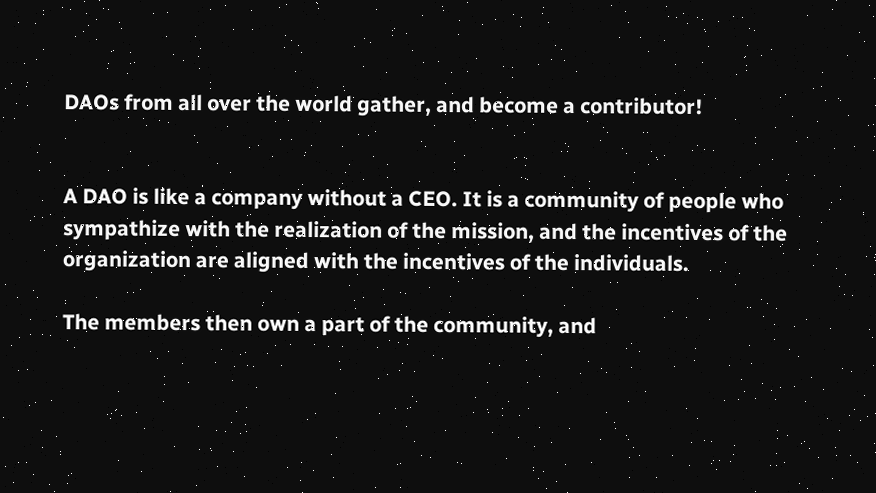DAOs from all over the world gather, and become a contributor!


A DAO is like a company without a CEO. It is a community of people who sympathize with the realization of the mission, and the incentives of the organization are aligned with the incentives of the individuals.

The members then own a part of the community, and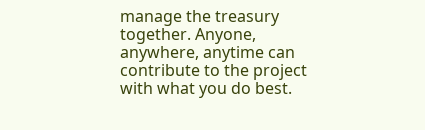manage the treasury together. Anyone, anywhere, anytime can contribute to the project with what you do best.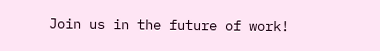Join us in the future of work!